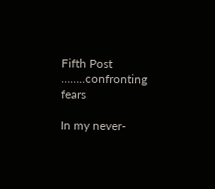Fifth Post ……..confronting fears

In my never-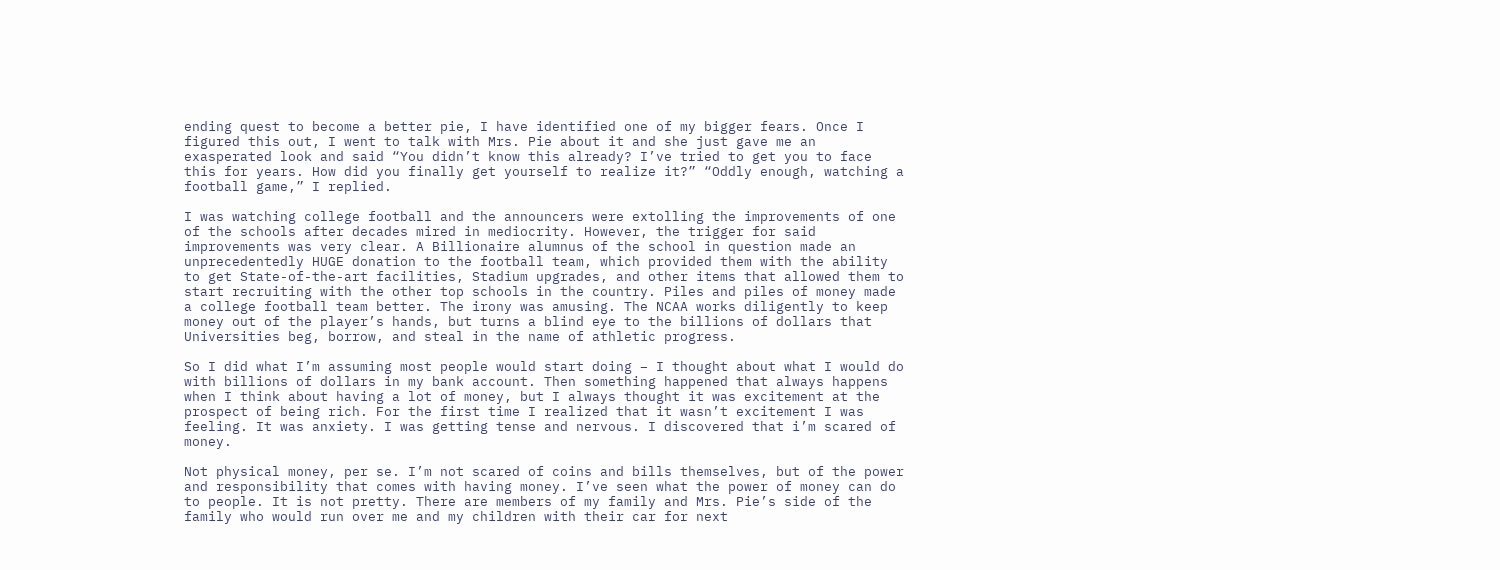ending quest to become a better pie, I have identified one of my bigger fears. Once I figured this out, I went to talk with Mrs. Pie about it and she just gave me an exasperated look and said “You didn’t know this already? I’ve tried to get you to face this for years. How did you finally get yourself to realize it?” “Oddly enough, watching a football game,” I replied.

I was watching college football and the announcers were extolling the improvements of one of the schools after decades mired in mediocrity. However, the trigger for said improvements was very clear. A Billionaire alumnus of the school in question made an unprecedentedly HUGE donation to the football team, which provided them with the ability to get State-of-the-art facilities, Stadium upgrades, and other items that allowed them to start recruiting with the other top schools in the country. Piles and piles of money made a college football team better. The irony was amusing. The NCAA works diligently to keep money out of the player’s hands, but turns a blind eye to the billions of dollars that Universities beg, borrow, and steal in the name of athletic progress.

So I did what I’m assuming most people would start doing – I thought about what I would do with billions of dollars in my bank account. Then something happened that always happens when I think about having a lot of money, but I always thought it was excitement at the prospect of being rich. For the first time I realized that it wasn’t excitement I was feeling. It was anxiety. I was getting tense and nervous. I discovered that i’m scared of money.

Not physical money, per se. I’m not scared of coins and bills themselves, but of the power and responsibility that comes with having money. I’ve seen what the power of money can do to people. It is not pretty. There are members of my family and Mrs. Pie’s side of the family who would run over me and my children with their car for next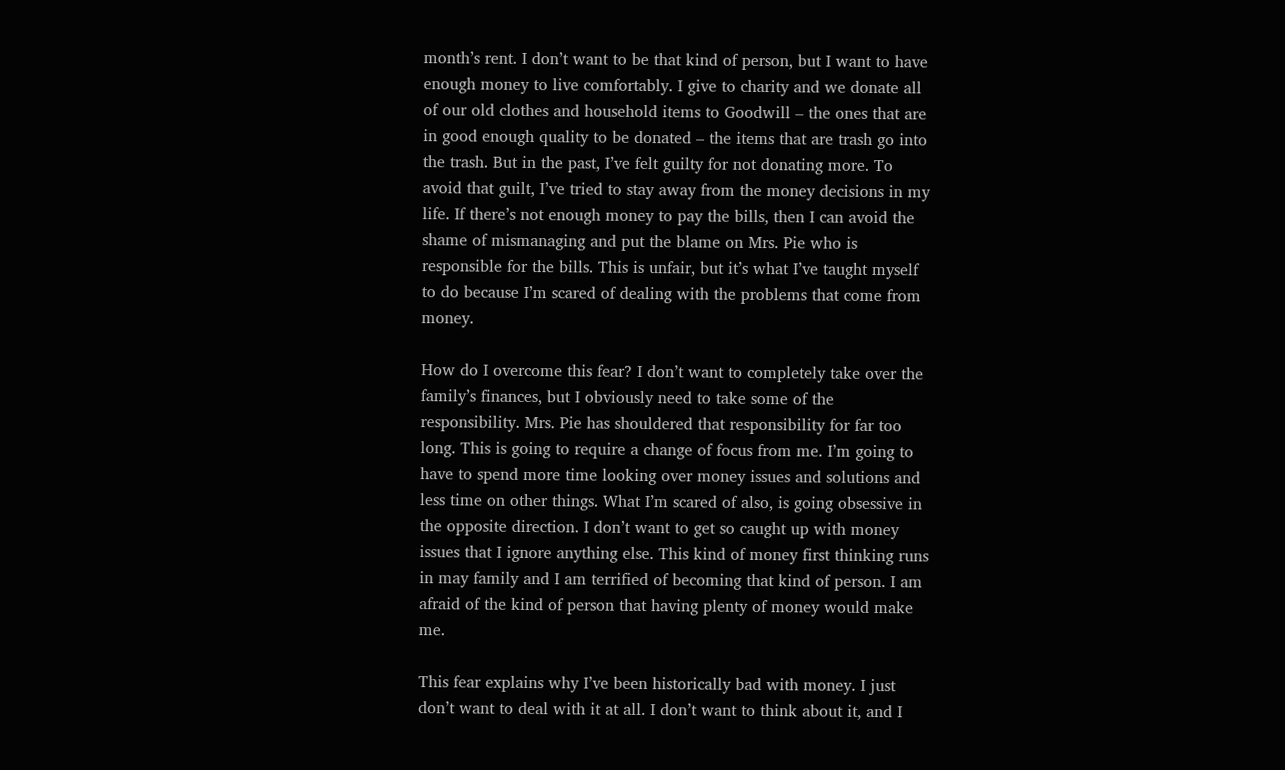month’s rent. I don’t want to be that kind of person, but I want to have enough money to live comfortably. I give to charity and we donate all of our old clothes and household items to Goodwill – the ones that are in good enough quality to be donated – the items that are trash go into the trash. But in the past, I’ve felt guilty for not donating more. To avoid that guilt, I’ve tried to stay away from the money decisions in my life. If there’s not enough money to pay the bills, then I can avoid the shame of mismanaging and put the blame on Mrs. Pie who is responsible for the bills. This is unfair, but it’s what I’ve taught myself to do because I’m scared of dealing with the problems that come from money.

How do I overcome this fear? I don’t want to completely take over the family’s finances, but I obviously need to take some of the responsibility. Mrs. Pie has shouldered that responsibility for far too long. This is going to require a change of focus from me. I’m going to have to spend more time looking over money issues and solutions and less time on other things. What I’m scared of also, is going obsessive in the opposite direction. I don’t want to get so caught up with money issues that I ignore anything else. This kind of money first thinking runs in may family and I am terrified of becoming that kind of person. I am afraid of the kind of person that having plenty of money would make me.

This fear explains why I’ve been historically bad with money. I just don’t want to deal with it at all. I don’t want to think about it, and I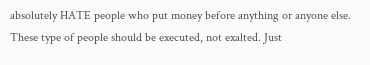absolutely HATE people who put money before anything or anyone else. These type of people should be executed, not exalted. Just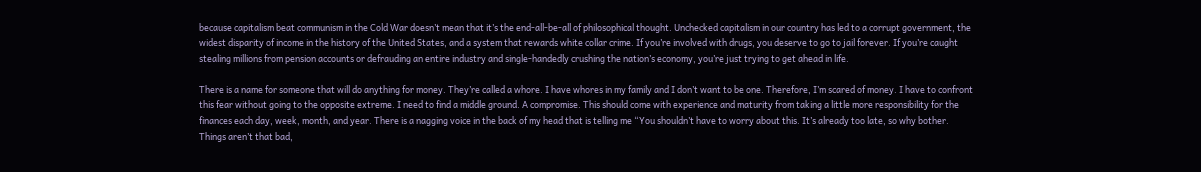because capitalism beat communism in the Cold War doesn’t mean that it’s the end-all-be-all of philosophical thought. Unchecked capitalism in our country has led to a corrupt government, the widest disparity of income in the history of the United States, and a system that rewards white collar crime. If you’re involved with drugs, you deserve to go to jail forever. If you’re caught stealing millions from pension accounts or defrauding an entire industry and single-handedly crushing the nation’s economy, you’re just trying to get ahead in life.

There is a name for someone that will do anything for money. They’re called a whore. I have whores in my family and I don’t want to be one. Therefore, I’m scared of money. I have to confront this fear without going to the opposite extreme. I need to find a middle ground. A compromise. This should come with experience and maturity from taking a little more responsibility for the finances each day, week, month, and year. There is a nagging voice in the back of my head that is telling me “You shouldn’t have to worry about this. It’s already too late, so why bother. Things aren’t that bad,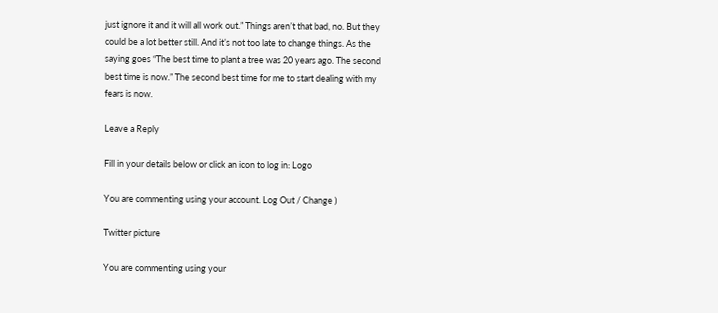just ignore it and it will all work out.” Things aren’t that bad, no. But they could be a lot better still. And it’s not too late to change things. As the saying goes “The best time to plant a tree was 20 years ago. The second best time is now.” The second best time for me to start dealing with my fears is now.

Leave a Reply

Fill in your details below or click an icon to log in: Logo

You are commenting using your account. Log Out / Change )

Twitter picture

You are commenting using your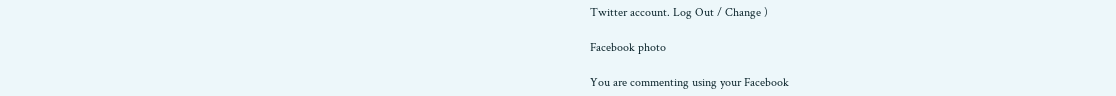Twitter account. Log Out / Change )

Facebook photo

You are commenting using your Facebook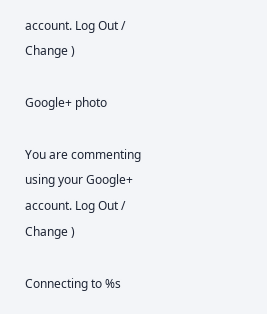account. Log Out / Change )

Google+ photo

You are commenting using your Google+ account. Log Out / Change )

Connecting to %s